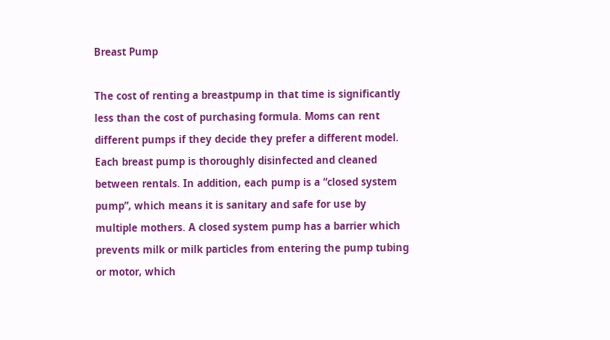Breast Pump

The cost of renting a breastpump in that time is significantly less than the cost of purchasing formula. Moms can rent different pumps if they decide they prefer a different model. Each breast pump is thoroughly disinfected and cleaned between rentals. In addition, each pump is a “closed system pump”, which means it is sanitary and safe for use by multiple mothers. A closed system pump has a barrier which prevents milk or milk particles from entering the pump tubing or motor, which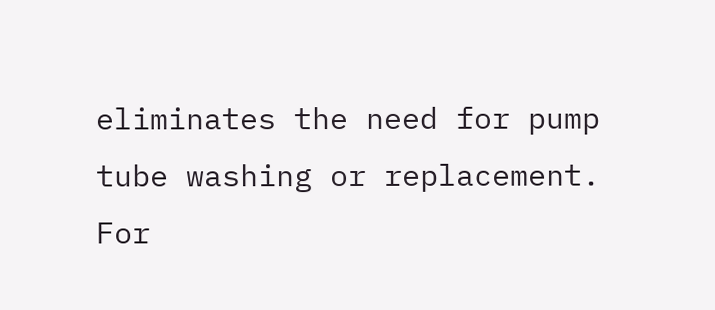eliminates the need for pump tube washing or replacement. For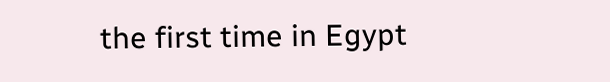the first time in Egypt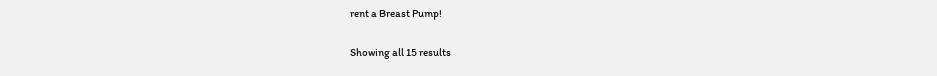rent a Breast Pump!

Showing all 15 results